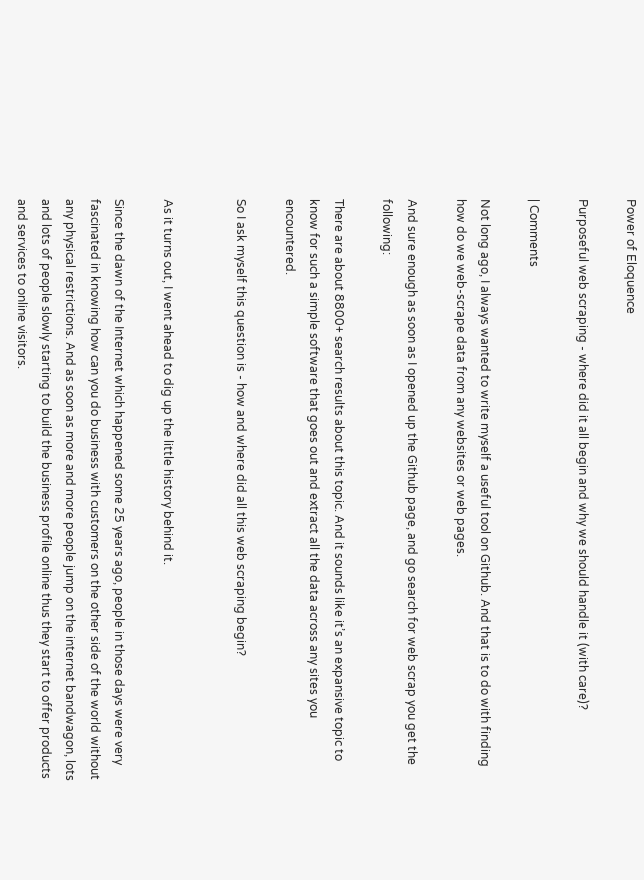Power of Eloquence

Purposeful web scraping - where did it all begin and why we should handle it (with care)?

| Comments

Not long ago, I always wanted to write myself a useful tool on Github. And that is to do with finding how do we web-scrape data from any websites or web pages.

And sure enough as soon as I opened up the Github page, and go search for web scrap you get the following:

There are about 8800+ search results about this topic. And it sounds like it’s an expansive topic to know for such a simple software that goes out and extract all the data across any sites you encountered.

So I ask myself this question is - how and where did all this web scraping begin?


As it turns out, I went ahead to dig up the little history behind it.

Since the dawn of the Internet which happened some 25 years ago, people in those days were very fascinated in knowing how can you do business with customers on the other side of the world without any physical restrictions. And as soon as more and more people jump on the internet bandwagon, lots and lots of people slowly starting to build the business profile online thus they start to offer products and services to online visitors.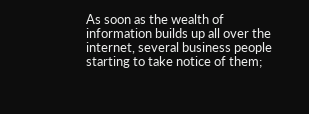As soon as the wealth of information builds up all over the internet, several business people starting to take notice of them;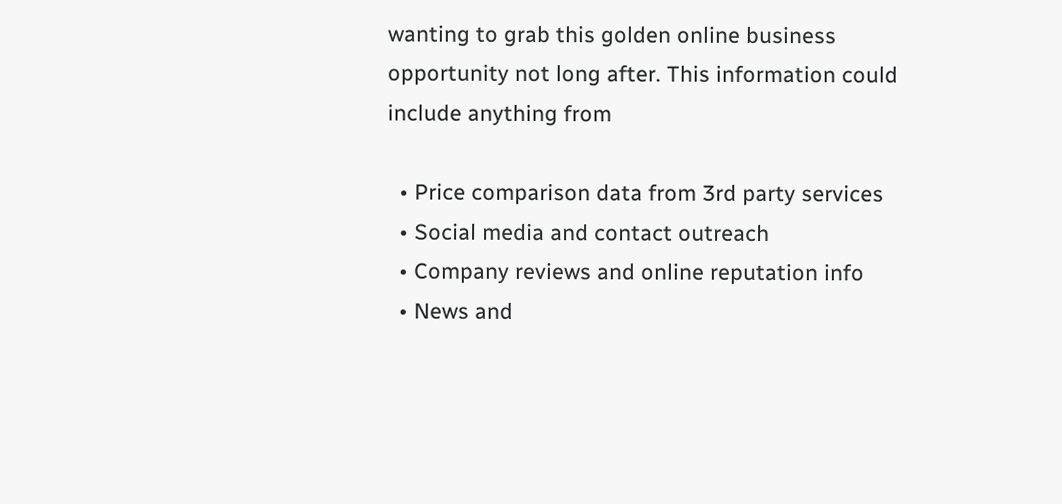wanting to grab this golden online business opportunity not long after. This information could include anything from

  • Price comparison data from 3rd party services
  • Social media and contact outreach
  • Company reviews and online reputation info
  • News and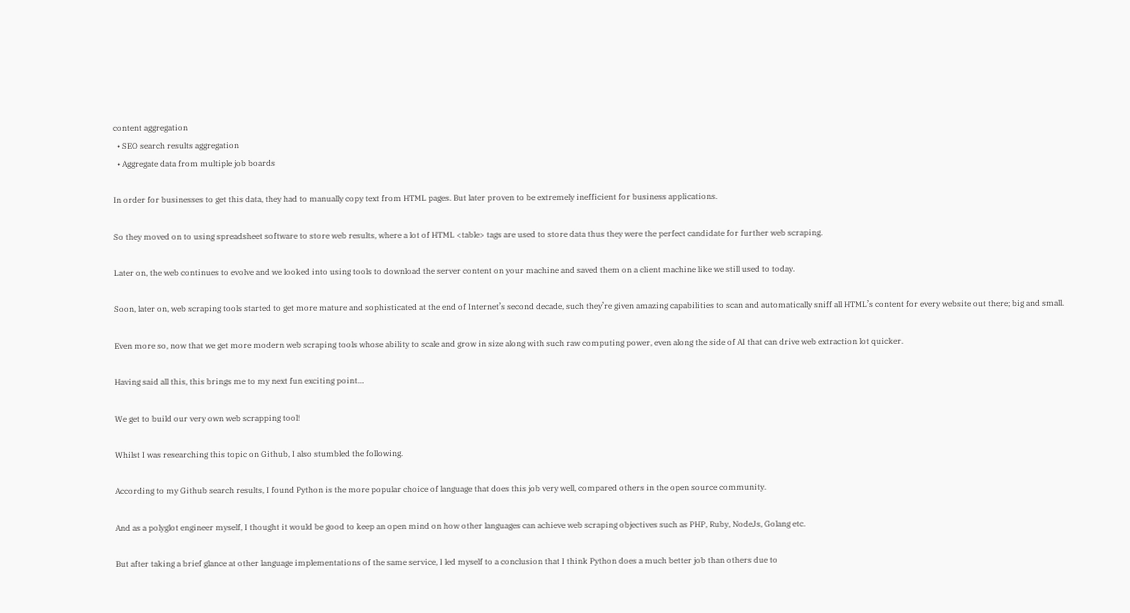content aggregation
  • SEO search results aggregation
  • Aggregate data from multiple job boards

In order for businesses to get this data, they had to manually copy text from HTML pages. But later proven to be extremely inefficient for business applications.

So they moved on to using spreadsheet software to store web results, where a lot of HTML <table> tags are used to store data thus they were the perfect candidate for further web scraping.

Later on, the web continues to evolve and we looked into using tools to download the server content on your machine and saved them on a client machine like we still used to today.

Soon, later on, web scraping tools started to get more mature and sophisticated at the end of Internet’s second decade, such they’re given amazing capabilities to scan and automatically sniff all HTML’s content for every website out there; big and small.

Even more so, now that we get more modern web scraping tools whose ability to scale and grow in size along with such raw computing power, even along the side of AI that can drive web extraction lot quicker.

Having said all this, this brings me to my next fun exciting point…

We get to build our very own web scrapping tool!

Whilst I was researching this topic on Github, I also stumbled the following.

According to my Github search results, I found Python is the more popular choice of language that does this job very well, compared others in the open source community.

And as a polyglot engineer myself, I thought it would be good to keep an open mind on how other languages can achieve web scraping objectives such as PHP, Ruby, NodeJs, Golang etc.

But after taking a brief glance at other language implementations of the same service, I led myself to a conclusion that I think Python does a much better job than others due to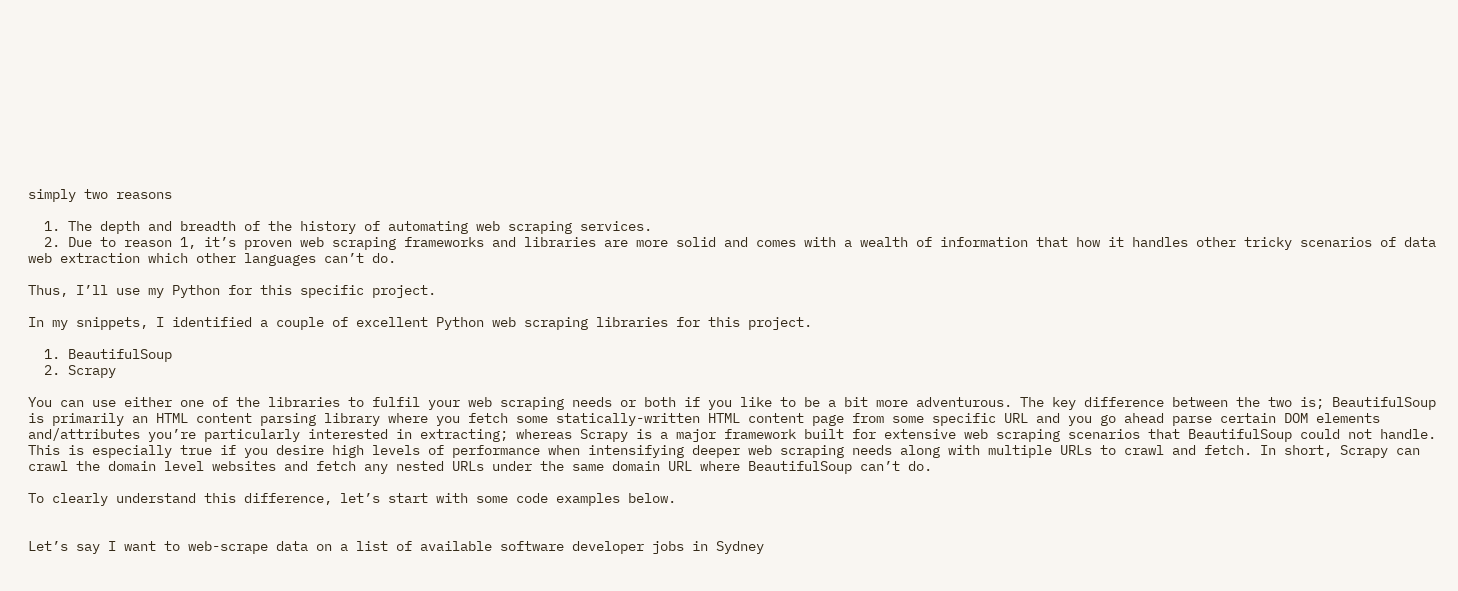simply two reasons

  1. The depth and breadth of the history of automating web scraping services.
  2. Due to reason 1, it’s proven web scraping frameworks and libraries are more solid and comes with a wealth of information that how it handles other tricky scenarios of data web extraction which other languages can’t do.

Thus, I’ll use my Python for this specific project.

In my snippets, I identified a couple of excellent Python web scraping libraries for this project.

  1. BeautifulSoup
  2. Scrapy

You can use either one of the libraries to fulfil your web scraping needs or both if you like to be a bit more adventurous. The key difference between the two is; BeautifulSoup is primarily an HTML content parsing library where you fetch some statically-written HTML content page from some specific URL and you go ahead parse certain DOM elements and/attributes you’re particularly interested in extracting; whereas Scrapy is a major framework built for extensive web scraping scenarios that BeautifulSoup could not handle. This is especially true if you desire high levels of performance when intensifying deeper web scraping needs along with multiple URLs to crawl and fetch. In short, Scrapy can crawl the domain level websites and fetch any nested URLs under the same domain URL where BeautifulSoup can’t do.

To clearly understand this difference, let’s start with some code examples below.


Let’s say I want to web-scrape data on a list of available software developer jobs in Sydney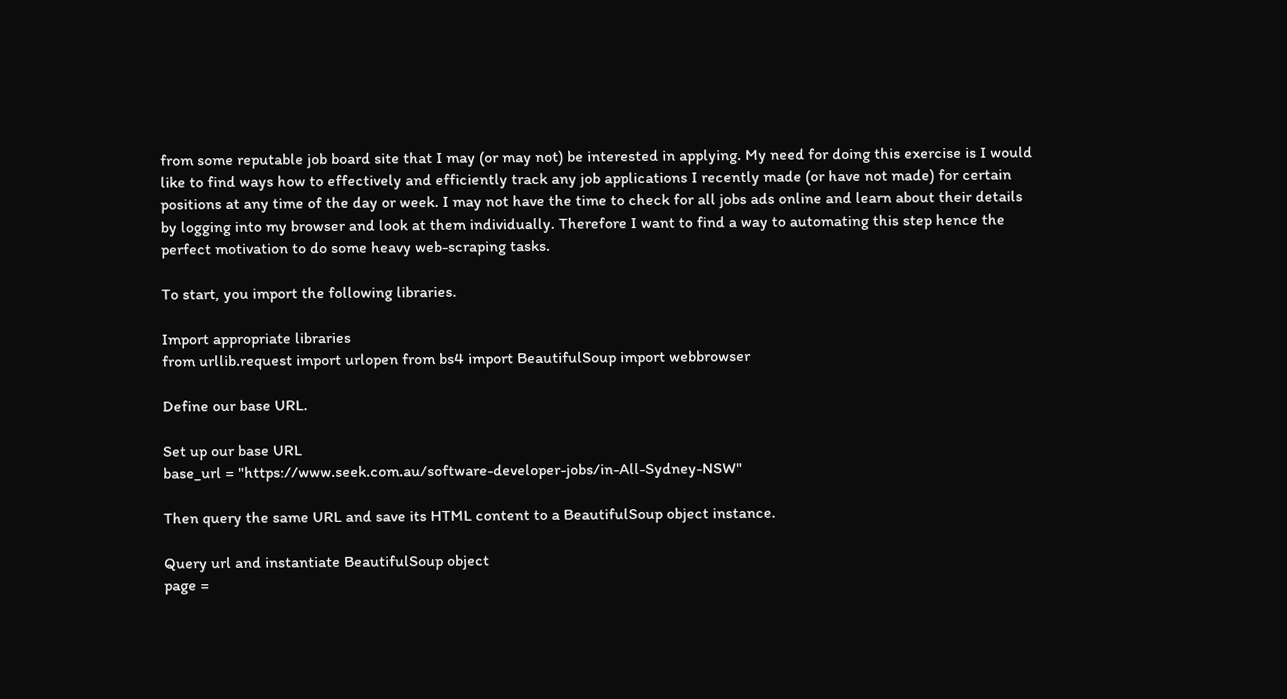from some reputable job board site that I may (or may not) be interested in applying. My need for doing this exercise is I would like to find ways how to effectively and efficiently track any job applications I recently made (or have not made) for certain positions at any time of the day or week. I may not have the time to check for all jobs ads online and learn about their details by logging into my browser and look at them individually. Therefore I want to find a way to automating this step hence the perfect motivation to do some heavy web-scraping tasks.

To start, you import the following libraries.

Import appropriate libraries
from urllib.request import urlopen from bs4 import BeautifulSoup import webbrowser

Define our base URL.

Set up our base URL
base_url = "https://www.seek.com.au/software-developer-jobs/in-All-Sydney-NSW"

Then query the same URL and save its HTML content to a BeautifulSoup object instance.

Query url and instantiate BeautifulSoup object
page =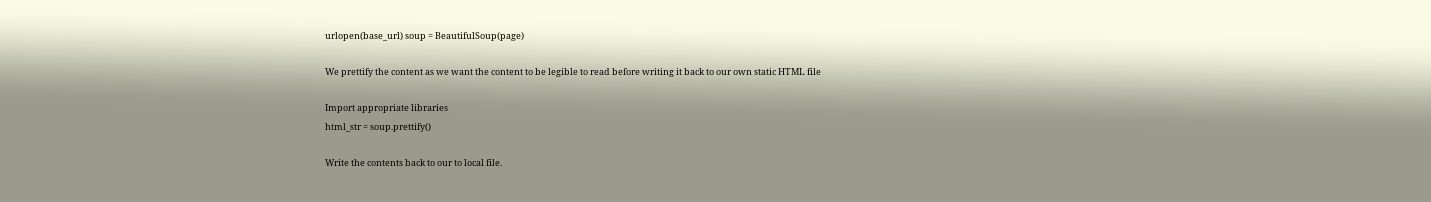urlopen(base_url) soup = BeautifulSoup(page)

We prettify the content as we want the content to be legible to read before writing it back to our own static HTML file

Import appropriate libraries
html_str = soup.prettify()

Write the contents back to our to local file.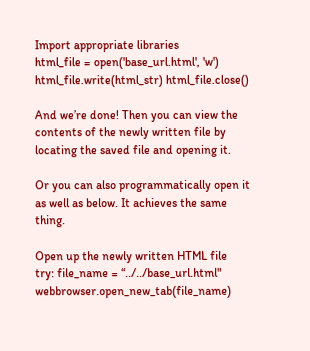Import appropriate libraries
html_file = open('base_url.html', 'w') html_file.write(html_str) html_file.close()

And we’re done! Then you can view the contents of the newly written file by locating the saved file and opening it.

Or you can also programmatically open it as well as below. It achieves the same thing.

Open up the newly written HTML file
try: file_name = “../../base_url.html" webbrowser.open_new_tab(file_name)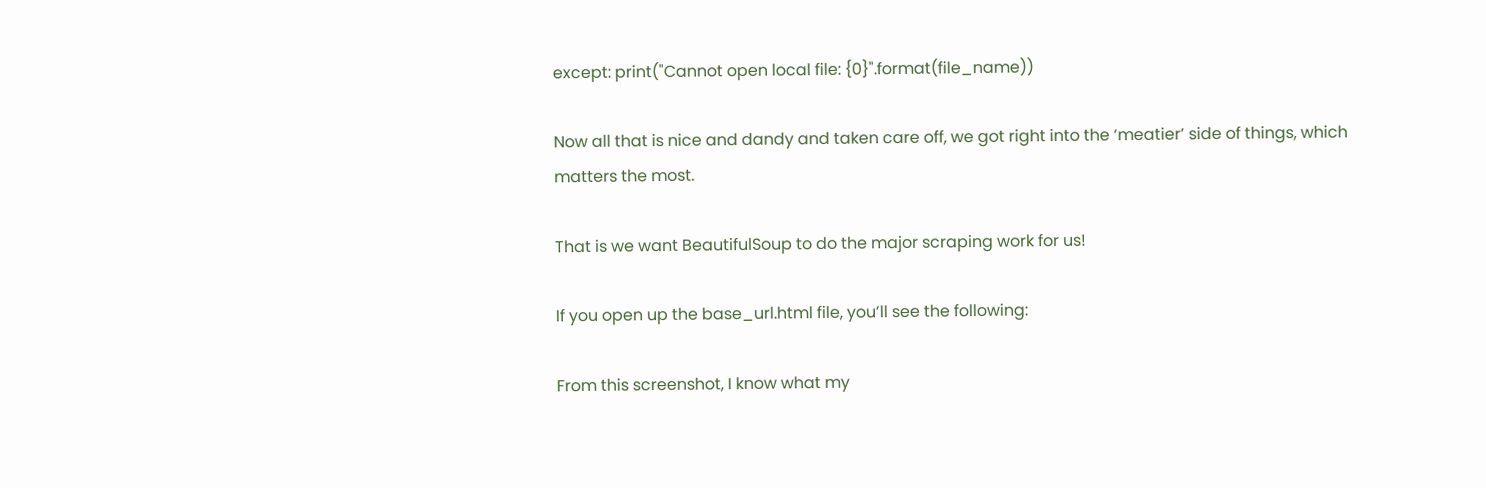except: print("Cannot open local file: {0}".format(file_name))

Now all that is nice and dandy and taken care off, we got right into the ‘meatier’ side of things, which matters the most.

That is we want BeautifulSoup to do the major scraping work for us!

If you open up the base_url.html file, you’ll see the following:

From this screenshot, I know what my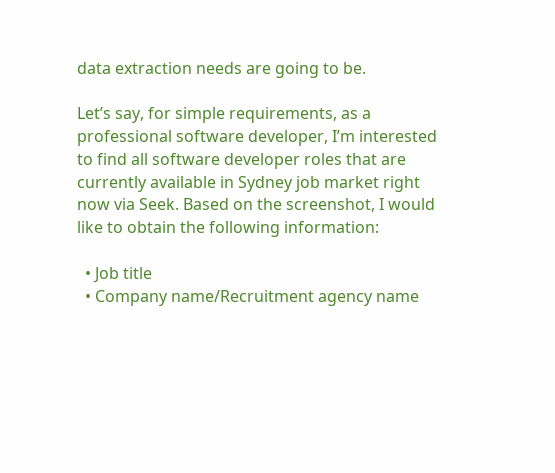data extraction needs are going to be.

Let’s say, for simple requirements, as a professional software developer, I’m interested to find all software developer roles that are currently available in Sydney job market right now via Seek. Based on the screenshot, I would like to obtain the following information:

  • Job title
  • Company name/Recruitment agency name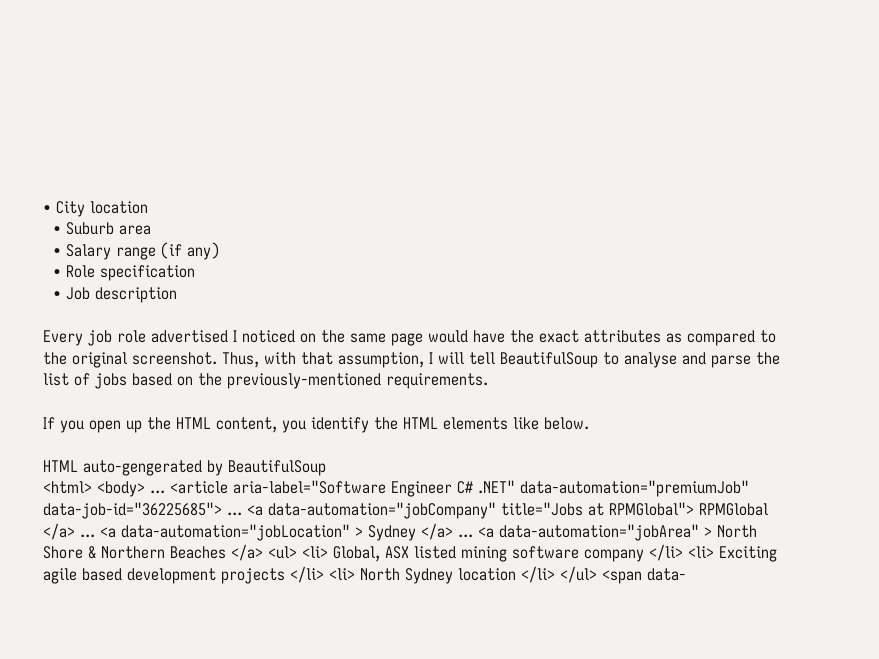• City location
  • Suburb area
  • Salary range (if any)
  • Role specification
  • Job description

Every job role advertised I noticed on the same page would have the exact attributes as compared to the original screenshot. Thus, with that assumption, I will tell BeautifulSoup to analyse and parse the list of jobs based on the previously-mentioned requirements.

If you open up the HTML content, you identify the HTML elements like below.

HTML auto-gengerated by BeautifulSoup
<html> <body> ... <article aria-label="Software Engineer C# .NET" data-automation="premiumJob" data-job-id="36225685"> ... <a data-automation="jobCompany" title="Jobs at RPMGlobal"> RPMGlobal </a> ... <a data-automation="jobLocation" > Sydney </a> ... <a data-automation="jobArea" > North Shore & Northern Beaches </a> <ul> <li> Global, ASX listed mining software company </li> <li> Exciting agile based development projects </li> <li> North Sydney location </li> </ul> <span data-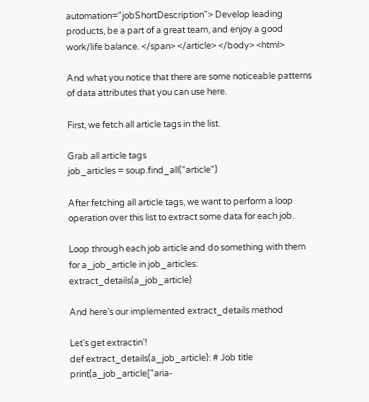automation="jobShortDescription"> Develop leading products, be a part of a great team, and enjoy a good work/life balance. </span> </article> </body> <html>

And what you notice that there are some noticeable patterns of data attributes that you can use here.

First, we fetch all article tags in the list.

Grab all article tags
job_articles = soup.find_all("article")

After fetching all article tags, we want to perform a loop operation over this list to extract some data for each job.

Loop through each job article and do something with them
for a_job_article in job_articles: extract_details(a_job_article)

And here’s our implemented extract_details method

Let's get extractin'!
def extract_details(a_job_article): # Job title print(a_job_article["aria-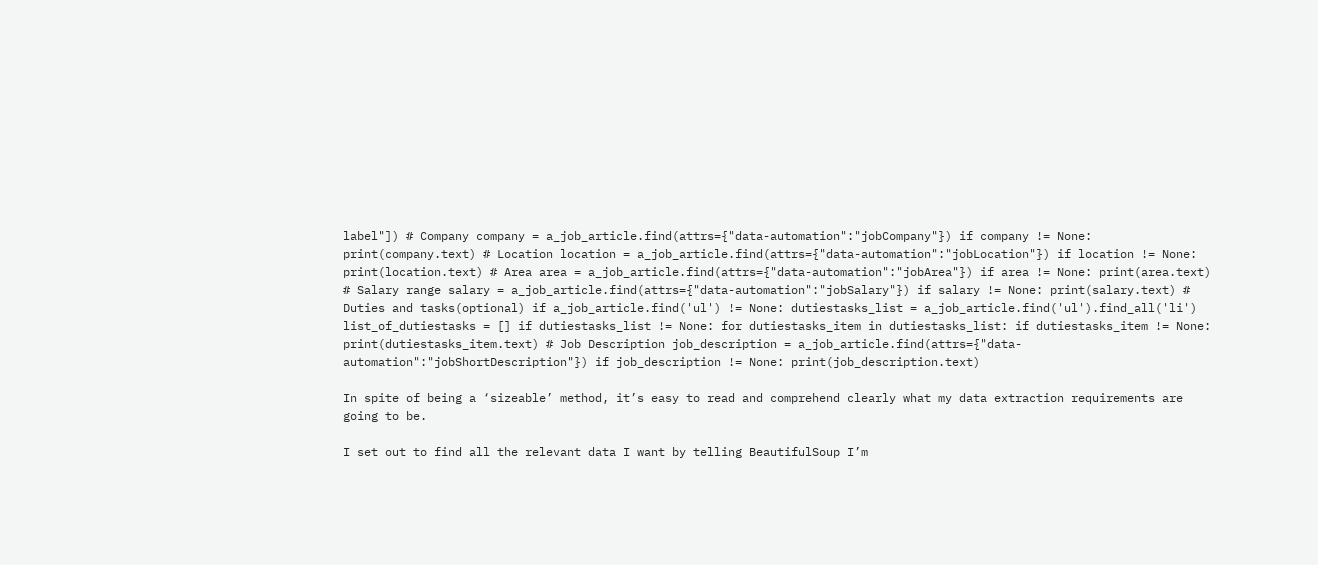label"]) # Company company = a_job_article.find(attrs={"data-automation":"jobCompany"}) if company != None: print(company.text) # Location location = a_job_article.find(attrs={"data-automation":"jobLocation"}) if location != None: print(location.text) # Area area = a_job_article.find(attrs={"data-automation":"jobArea"}) if area != None: print(area.text) # Salary range salary = a_job_article.find(attrs={"data-automation":"jobSalary"}) if salary != None: print(salary.text) # Duties and tasks(optional) if a_job_article.find('ul') != None: dutiestasks_list = a_job_article.find('ul').find_all('li') list_of_dutiestasks = [] if dutiestasks_list != None: for dutiestasks_item in dutiestasks_list: if dutiestasks_item != None: print(dutiestasks_item.text) # Job Description job_description = a_job_article.find(attrs={"data-automation":"jobShortDescription"}) if job_description != None: print(job_description.text)

In spite of being a ‘sizeable’ method, it’s easy to read and comprehend clearly what my data extraction requirements are going to be.

I set out to find all the relevant data I want by telling BeautifulSoup I’m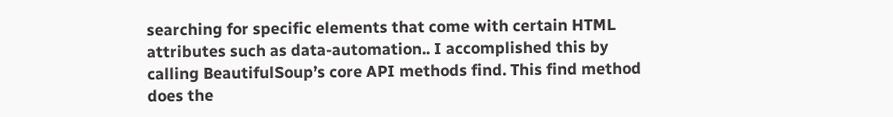searching for specific elements that come with certain HTML attributes such as data-automation.. I accomplished this by calling BeautifulSoup’s core API methods find. This find method does the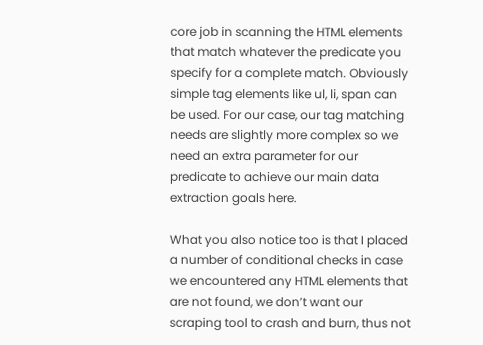core job in scanning the HTML elements that match whatever the predicate you specify for a complete match. Obviously simple tag elements like ul, li, span can be used. For our case, our tag matching needs are slightly more complex so we need an extra parameter for our predicate to achieve our main data extraction goals here.

What you also notice too is that I placed a number of conditional checks in case we encountered any HTML elements that are not found, we don’t want our scraping tool to crash and burn, thus not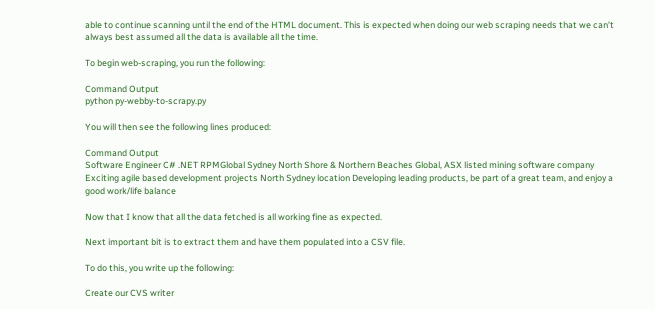able to continue scanning until the end of the HTML document. This is expected when doing our web scraping needs that we can’t always best assumed all the data is available all the time.

To begin web-scraping, you run the following:

Command Output
python py-webby-to-scrapy.py

You will then see the following lines produced:

Command Output
Software Engineer C# .NET RPMGlobal Sydney North Shore & Northern Beaches Global, ASX listed mining software company Exciting agile based development projects North Sydney location Developing leading products, be part of a great team, and enjoy a good work/life balance

Now that I know that all the data fetched is all working fine as expected.

Next important bit is to extract them and have them populated into a CSV file.

To do this, you write up the following:

Create our CVS writer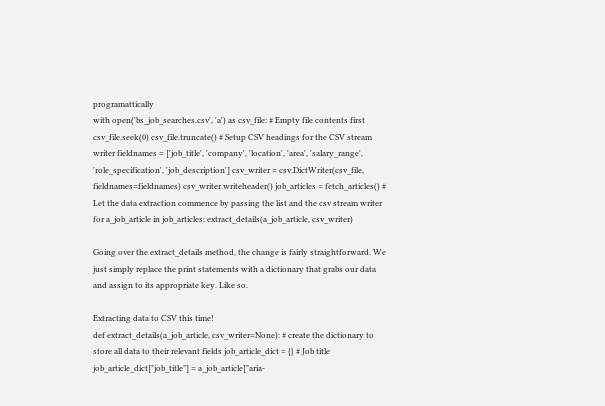programattically
with open('bs_job_searches.csv', 'a') as csv_file: # Empty file contents first csv_file.seek(0) csv_file.truncate() # Setup CSV headings for the CSV stream writer fieldnames = ['job_title', 'company', 'location', 'area', 'salary_range', 'role_specification', 'job_description'] csv_writer = csv.DictWriter(csv_file, fieldnames=fieldnames) csv_writer.writeheader() job_articles = fetch_articles() # Let the data extraction commence by passing the list and the csv stream writer for a_job_article in job_articles: extract_details(a_job_article, csv_writer)

Going over the extract_details method, the change is fairly straightforward. We just simply replace the print statements with a dictionary that grabs our data and assign to its appropriate key. Like so.

Extracting data to CSV this time!
def extract_details(a_job_article, csv_writer=None): # create the dictionary to store all data to their relevant fields job_article_dict = {} # Job title job_article_dict["job_title"] = a_job_article["aria-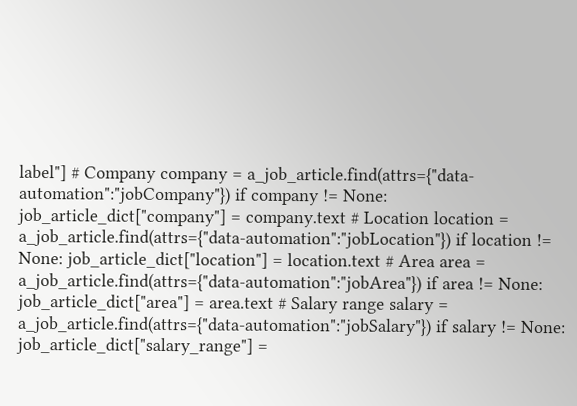label"] # Company company = a_job_article.find(attrs={"data-automation":"jobCompany"}) if company != None: job_article_dict["company"] = company.text # Location location = a_job_article.find(attrs={"data-automation":"jobLocation"}) if location != None: job_article_dict["location"] = location.text # Area area = a_job_article.find(attrs={"data-automation":"jobArea"}) if area != None: job_article_dict["area"] = area.text # Salary range salary = a_job_article.find(attrs={"data-automation":"jobSalary"}) if salary != None: job_article_dict["salary_range"] =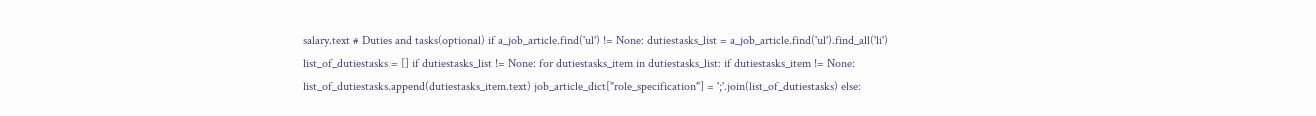salary.text # Duties and tasks(optional) if a_job_article.find('ul') != None: dutiestasks_list = a_job_article.find('ul').find_all('li') list_of_dutiestasks = [] if dutiestasks_list != None: for dutiestasks_item in dutiestasks_list: if dutiestasks_item != None: list_of_dutiestasks.append(dutiestasks_item.text) job_article_dict["role_specification"] = ';'.join(list_of_dutiestasks) else: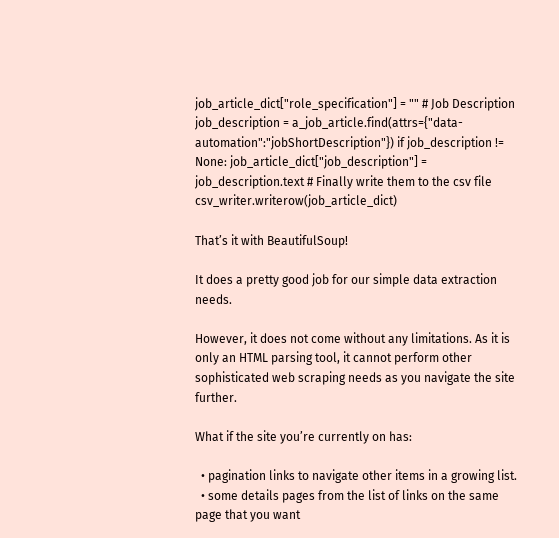job_article_dict["role_specification"] = "" # Job Description job_description = a_job_article.find(attrs={"data-automation":"jobShortDescription"}) if job_description != None: job_article_dict["job_description"] = job_description.text # Finally write them to the csv file csv_writer.writerow(job_article_dict)

That’s it with BeautifulSoup!

It does a pretty good job for our simple data extraction needs.

However, it does not come without any limitations. As it is only an HTML parsing tool, it cannot perform other sophisticated web scraping needs as you navigate the site further.

What if the site you’re currently on has:

  • pagination links to navigate other items in a growing list.
  • some details pages from the list of links on the same page that you want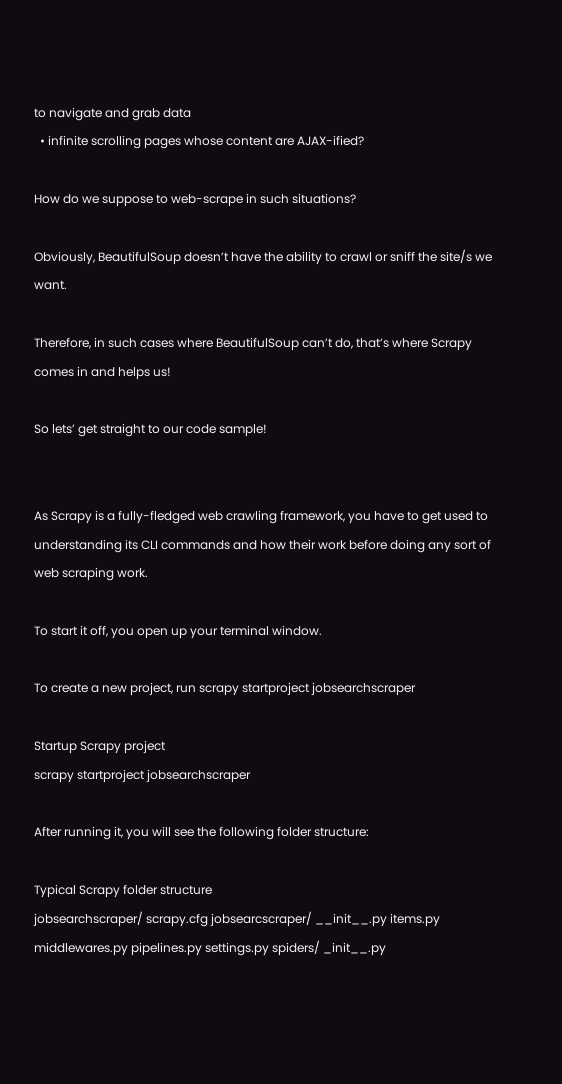to navigate and grab data
  • infinite scrolling pages whose content are AJAX-ified?

How do we suppose to web-scrape in such situations?

Obviously, BeautifulSoup doesn’t have the ability to crawl or sniff the site/s we want.

Therefore, in such cases where BeautifulSoup can’t do, that’s where Scrapy comes in and helps us!

So lets’ get straight to our code sample!


As Scrapy is a fully-fledged web crawling framework, you have to get used to understanding its CLI commands and how their work before doing any sort of web scraping work.

To start it off, you open up your terminal window.

To create a new project, run scrapy startproject jobsearchscraper

Startup Scrapy project
scrapy startproject jobsearchscraper

After running it, you will see the following folder structure:

Typical Scrapy folder structure
jobsearchscraper/ scrapy.cfg jobsearcscraper/ __init__.py items.py middlewares.py pipelines.py settings.py spiders/ _init__.py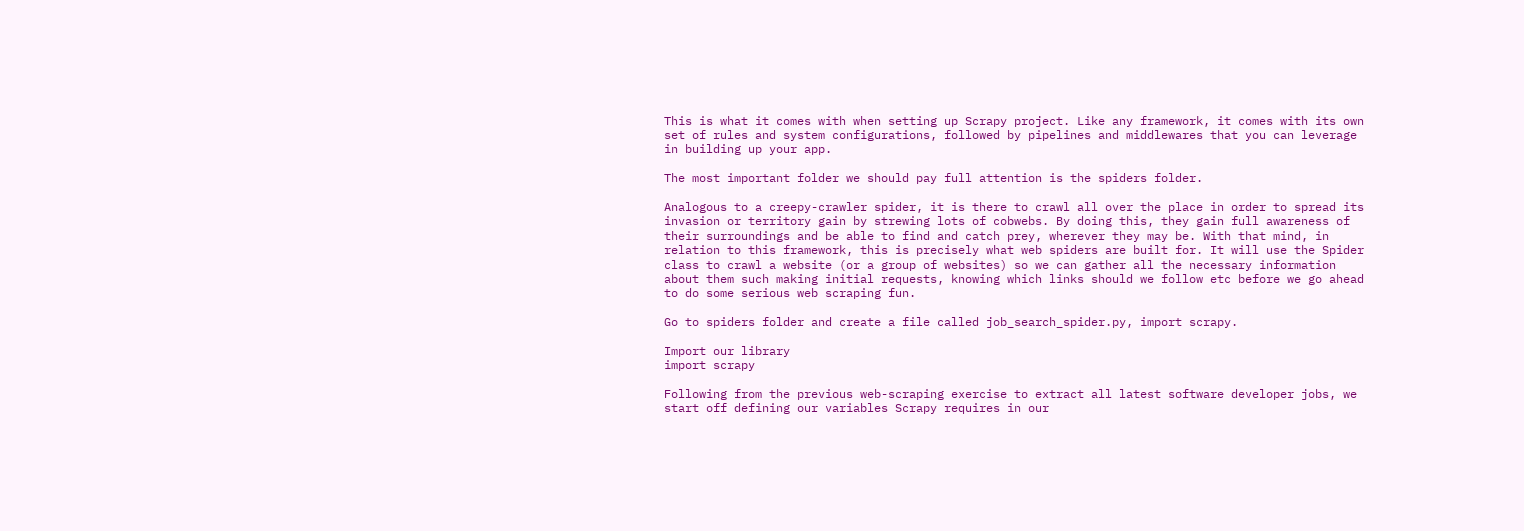This is what it comes with when setting up Scrapy project. Like any framework, it comes with its own set of rules and system configurations, followed by pipelines and middlewares that you can leverage in building up your app.

The most important folder we should pay full attention is the spiders folder.

Analogous to a creepy-crawler spider, it is there to crawl all over the place in order to spread its invasion or territory gain by strewing lots of cobwebs. By doing this, they gain full awareness of their surroundings and be able to find and catch prey, wherever they may be. With that mind, in relation to this framework, this is precisely what web spiders are built for. It will use the Spider class to crawl a website (or a group of websites) so we can gather all the necessary information about them such making initial requests, knowing which links should we follow etc before we go ahead to do some serious web scraping fun.

Go to spiders folder and create a file called job_search_spider.py, import scrapy.

Import our library
import scrapy

Following from the previous web-scraping exercise to extract all latest software developer jobs, we start off defining our variables Scrapy requires in our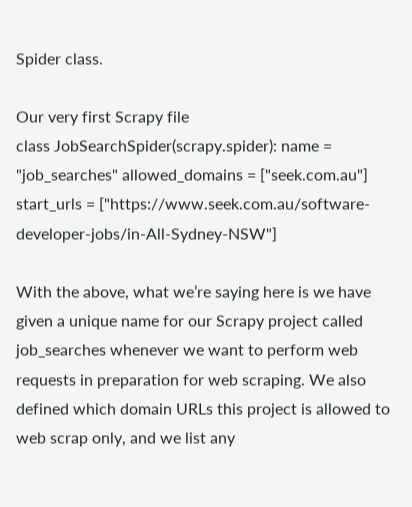Spider class.

Our very first Scrapy file
class JobSearchSpider(scrapy.spider): name = "job_searches" allowed_domains = ["seek.com.au"] start_urls = ["https://www.seek.com.au/software-developer-jobs/in-All-Sydney-NSW"]

With the above, what we’re saying here is we have given a unique name for our Scrapy project called job_searches whenever we want to perform web requests in preparation for web scraping. We also defined which domain URLs this project is allowed to web scrap only, and we list any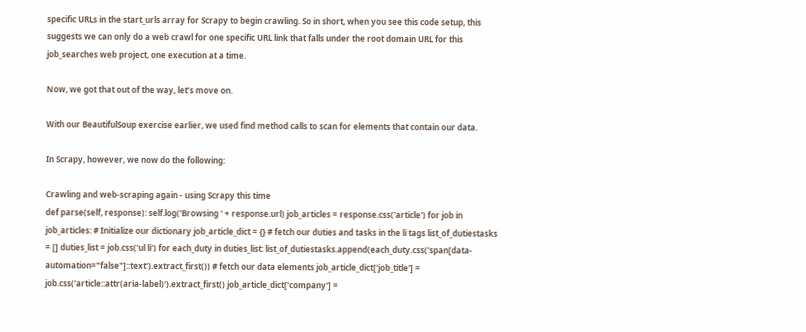specific URLs in the start_urls array for Scrapy to begin crawling. So in short, when you see this code setup, this suggests we can only do a web crawl for one specific URL link that falls under the root domain URL for this job_searches web project, one execution at a time.

Now, we got that out of the way, let’s move on.

With our BeautifulSoup exercise earlier, we used find method calls to scan for elements that contain our data.

In Scrapy, however, we now do the following:

Crawling and web-scraping again - using Scrapy this time
def parse(self, response): self.log('Browsing ' + response.url) job_articles = response.css('article') for job in job_articles: # Initialize our dictionary job_article_dict = {} # fetch our duties and tasks in the li tags list_of_dutiestasks = [] duties_list = job.css('ul li') for each_duty in duties_list: list_of_dutiestasks.append(each_duty.css('span[data-automation="false"]::text').extract_first()) # fetch our data elements job_article_dict['job_title'] = job.css('article::attr(aria-label)').extract_first() job_article_dict['company'] =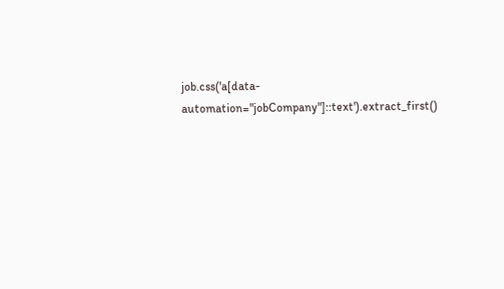job.css('a[data-automation="jobCompany"]::text').extract_first()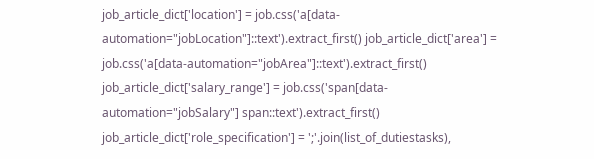job_article_dict['location'] = job.css('a[data-automation="jobLocation"]::text').extract_first() job_article_dict['area'] = job.css('a[data-automation="jobArea"]::text').extract_first() job_article_dict['salary_range'] = job.css('span[data-automation="jobSalary"] span::text').extract_first() job_article_dict['role_specification'] = ';'.join(list_of_dutiestasks),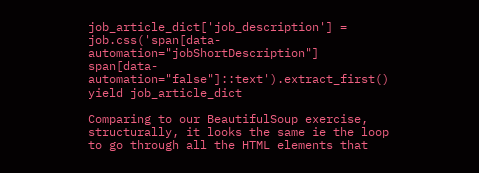job_article_dict['job_description'] = job.css('span[data-automation="jobShortDescription"] span[data-automation="false"]::text').extract_first() yield job_article_dict

Comparing to our BeautifulSoup exercise, structurally, it looks the same ie the loop to go through all the HTML elements that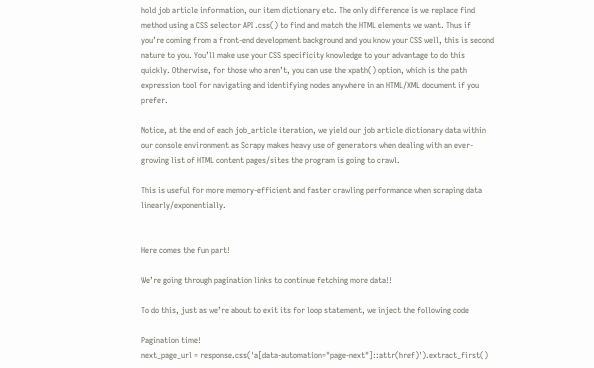hold job article information, our item dictionary etc. The only difference is we replace find method using a CSS selector API .css() to find and match the HTML elements we want. Thus if you’re coming from a front-end development background and you know your CSS well, this is second nature to you. You’ll make use your CSS specificity knowledge to your advantage to do this quickly. Otherwise, for those who aren’t, you can use the xpath() option, which is the path expression tool for navigating and identifying nodes anywhere in an HTML/XML document if you prefer.

Notice, at the end of each job_article iteration, we yield our job article dictionary data within our console environment as Scrapy makes heavy use of generators when dealing with an ever-growing list of HTML content pages/sites the program is going to crawl.

This is useful for more memory-efficient and faster crawling performance when scraping data linearly/exponentially.


Here comes the fun part!

We’re going through pagination links to continue fetching more data!!

To do this, just as we’re about to exit its for loop statement, we inject the following code

Pagination time!
next_page_url = response.css('a[data-automation="page-next"]::attr(href)').extract_first()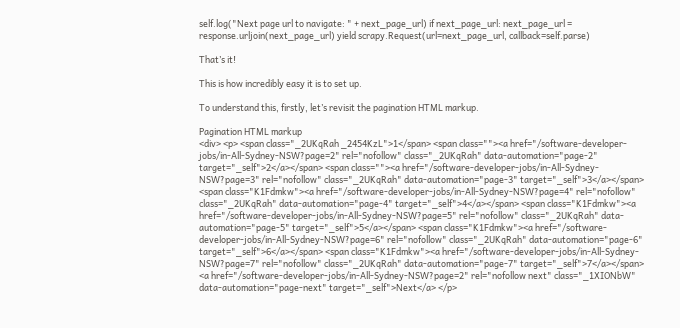self.log("Next page url to navigate: " + next_page_url) if next_page_url: next_page_url = response.urljoin(next_page_url) yield scrapy.Request(url=next_page_url, callback=self.parse)

That’s it!

This is how incredibly easy it is to set up.

To understand this, firstly, let’s revisit the pagination HTML markup.

Pagination HTML markup
<div> <p> <span class="_2UKqRah _2454KzL">1</span> <span class=""><a href="/software-developer-jobs/in-All-Sydney-NSW?page=2" rel="nofollow" class="_2UKqRah" data-automation="page-2" target="_self">2</a></span> <span class=""><a href="/software-developer-jobs/in-All-Sydney-NSW?page=3" rel="nofollow" class="_2UKqRah" data-automation="page-3" target="_self">3</a></span> <span class="K1Fdmkw"><a href="/software-developer-jobs/in-All-Sydney-NSW?page=4" rel="nofollow" class="_2UKqRah" data-automation="page-4" target="_self">4</a></span> <span class="K1Fdmkw"><a href="/software-developer-jobs/in-All-Sydney-NSW?page=5" rel="nofollow" class="_2UKqRah" data-automation="page-5" target="_self">5</a></span> <span class="K1Fdmkw"><a href="/software-developer-jobs/in-All-Sydney-NSW?page=6" rel="nofollow" class="_2UKqRah" data-automation="page-6" target="_self">6</a></span> <span class="K1Fdmkw"><a href="/software-developer-jobs/in-All-Sydney-NSW?page=7" rel="nofollow" class="_2UKqRah" data-automation="page-7" target="_self">7</a></span> <a href="/software-developer-jobs/in-All-Sydney-NSW?page=2" rel="nofollow next" class="_1XIONbW" data-automation="page-next" target="_self">Next</a> </p>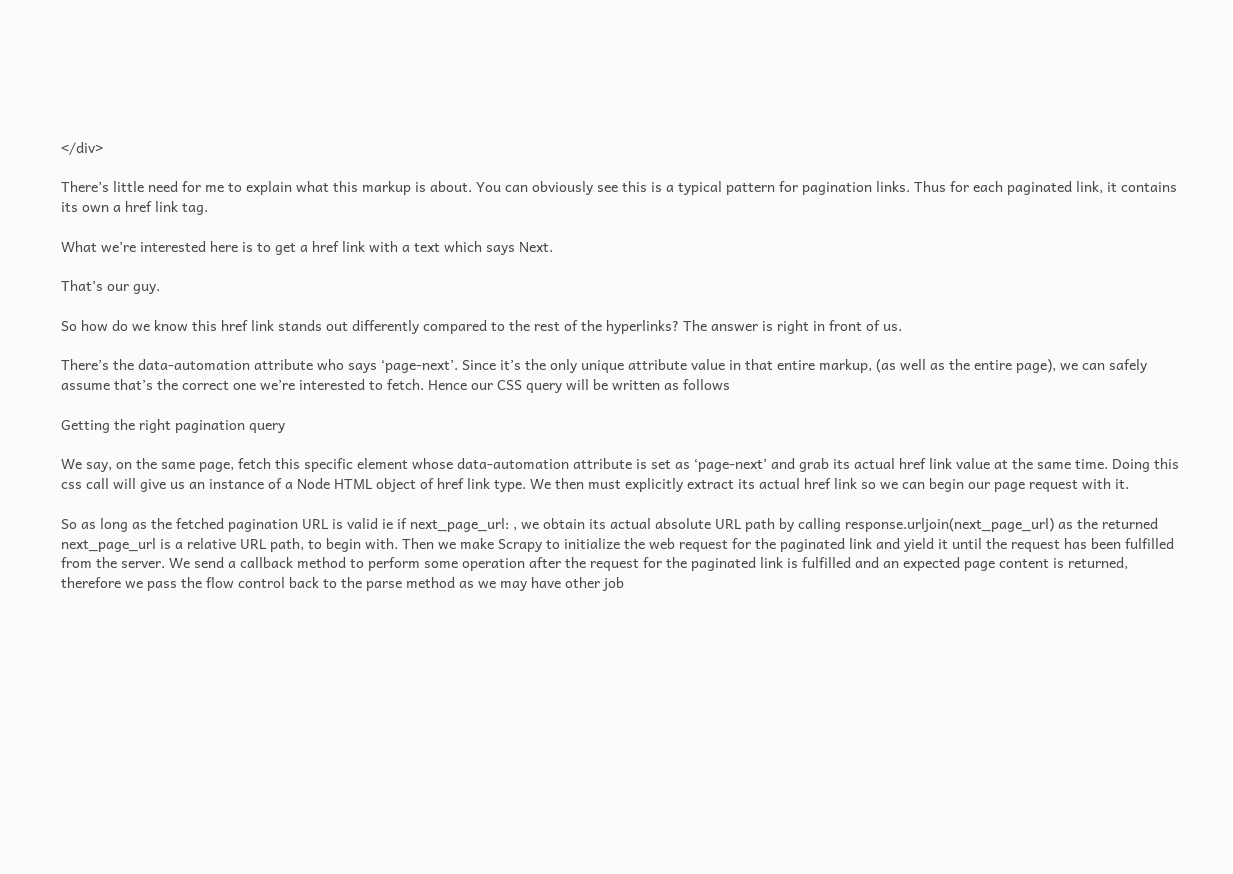</div>

There’s little need for me to explain what this markup is about. You can obviously see this is a typical pattern for pagination links. Thus for each paginated link, it contains its own a href link tag.

What we’re interested here is to get a href link with a text which says Next.

That’s our guy.

So how do we know this href link stands out differently compared to the rest of the hyperlinks? The answer is right in front of us.

There’s the data-automation attribute who says ‘page-next’. Since it’s the only unique attribute value in that entire markup, (as well as the entire page), we can safely assume that’s the correct one we’re interested to fetch. Hence our CSS query will be written as follows

Getting the right pagination query

We say, on the same page, fetch this specific element whose data-automation attribute is set as ‘page-next’ and grab its actual href link value at the same time. Doing this css call will give us an instance of a Node HTML object of href link type. We then must explicitly extract its actual href link so we can begin our page request with it.

So as long as the fetched pagination URL is valid ie if next_page_url: , we obtain its actual absolute URL path by calling response.urljoin(next_page_url) as the returned next_page_url is a relative URL path, to begin with. Then we make Scrapy to initialize the web request for the paginated link and yield it until the request has been fulfilled from the server. We send a callback method to perform some operation after the request for the paginated link is fulfilled and an expected page content is returned, therefore we pass the flow control back to the parse method as we may have other job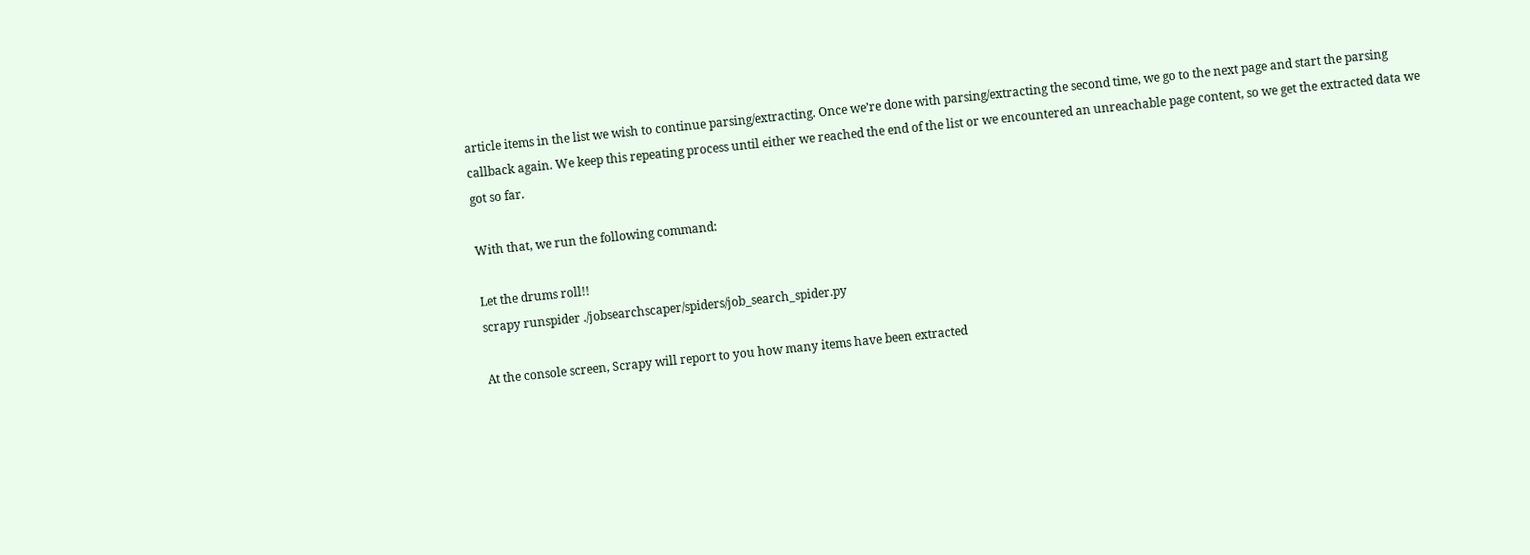article items in the list we wish to continue parsing/extracting. Once we’re done with parsing/extracting the second time, we go to the next page and start the parsing callback again. We keep this repeating process until either we reached the end of the list or we encountered an unreachable page content, so we get the extracted data we got so far.

With that, we run the following command:

Let the drums roll!!
scrapy runspider ./jobsearchscaper/spiders/job_search_spider.py

At the console screen, Scrapy will report to you how many items have been extracted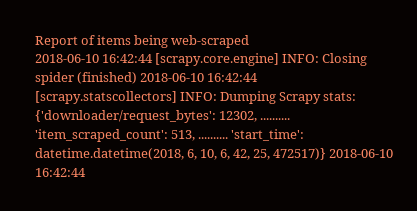Report of items being web-scraped
2018-06-10 16:42:44 [scrapy.core.engine] INFO: Closing spider (finished) 2018-06-10 16:42:44 [scrapy.statscollectors] INFO: Dumping Scrapy stats: {'downloader/request_bytes': 12302, .......... 'item_scraped_count': 513, .......... 'start_time': datetime.datetime(2018, 6, 10, 6, 42, 25, 472517)} 2018-06-10 16:42:44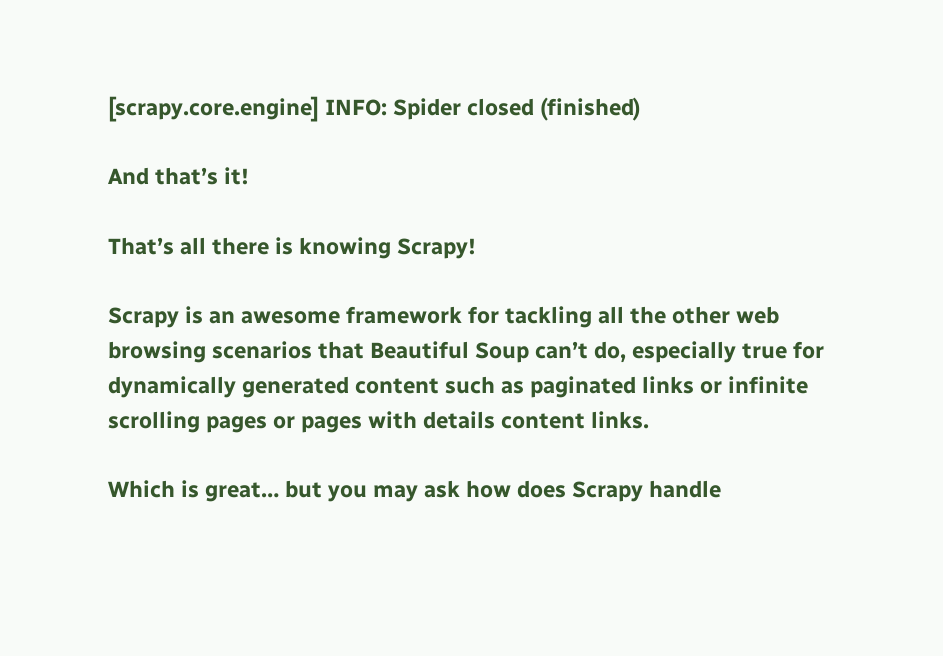[scrapy.core.engine] INFO: Spider closed (finished)

And that’s it!

That’s all there is knowing Scrapy!

Scrapy is an awesome framework for tackling all the other web browsing scenarios that Beautiful Soup can’t do, especially true for dynamically generated content such as paginated links or infinite scrolling pages or pages with details content links.

Which is great… but you may ask how does Scrapy handle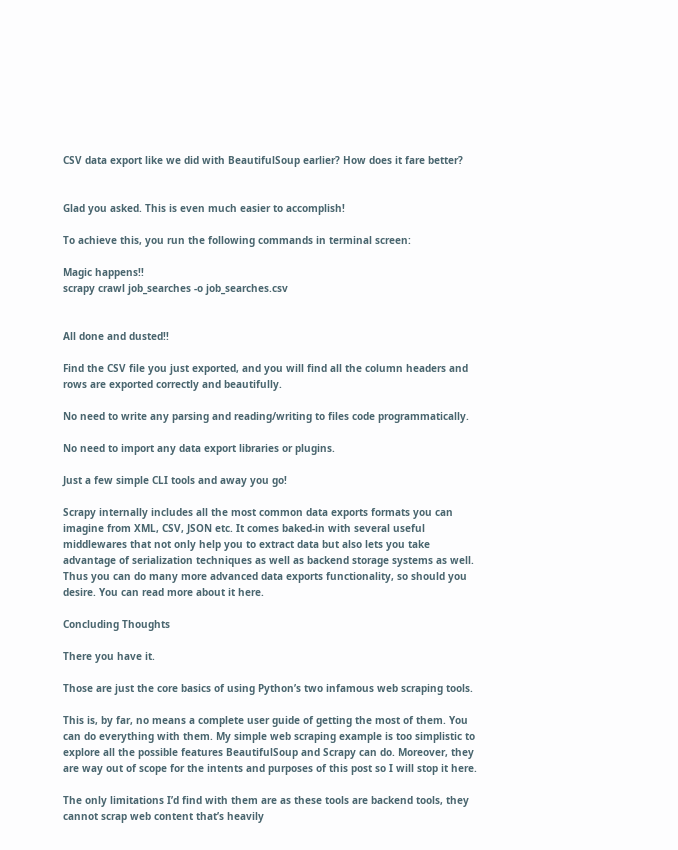CSV data export like we did with BeautifulSoup earlier? How does it fare better?


Glad you asked. This is even much easier to accomplish!

To achieve this, you run the following commands in terminal screen:

Magic happens!!
scrapy crawl job_searches -o job_searches.csv


All done and dusted!!

Find the CSV file you just exported, and you will find all the column headers and rows are exported correctly and beautifully.

No need to write any parsing and reading/writing to files code programmatically.

No need to import any data export libraries or plugins.

Just a few simple CLI tools and away you go!

Scrapy internally includes all the most common data exports formats you can imagine from XML, CSV, JSON etc. It comes baked-in with several useful middlewares that not only help you to extract data but also lets you take advantage of serialization techniques as well as backend storage systems as well. Thus you can do many more advanced data exports functionality, so should you desire. You can read more about it here.

Concluding Thoughts

There you have it.

Those are just the core basics of using Python’s two infamous web scraping tools.

This is, by far, no means a complete user guide of getting the most of them. You can do everything with them. My simple web scraping example is too simplistic to explore all the possible features BeautifulSoup and Scrapy can do. Moreover, they are way out of scope for the intents and purposes of this post so I will stop it here.

The only limitations I’d find with them are as these tools are backend tools, they cannot scrap web content that’s heavily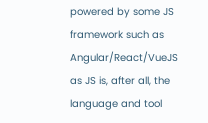powered by some JS framework such as Angular/React/VueJS as JS is, after all, the language and tool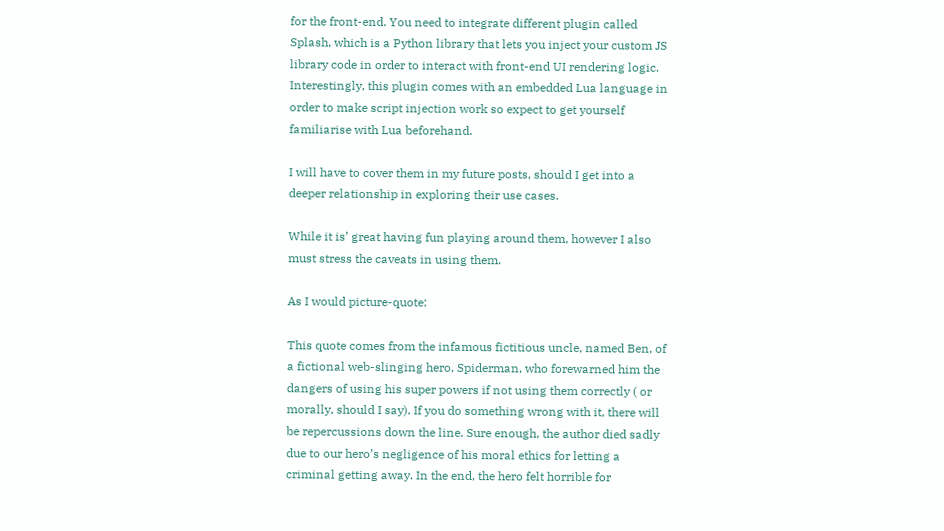for the front-end. You need to integrate different plugin called Splash, which is a Python library that lets you inject your custom JS library code in order to interact with front-end UI rendering logic. Interestingly, this plugin comes with an embedded Lua language in order to make script injection work so expect to get yourself familiarise with Lua beforehand.

I will have to cover them in my future posts, should I get into a deeper relationship in exploring their use cases.

While it is’ great having fun playing around them, however I also must stress the caveats in using them.

As I would picture-quote:

This quote comes from the infamous fictitious uncle, named Ben, of a fictional web-slinging hero, Spiderman, who forewarned him the dangers of using his super powers if not using them correctly ( or morally, should I say). If you do something wrong with it, there will be repercussions down the line. Sure enough, the author died sadly due to our hero’s negligence of his moral ethics for letting a criminal getting away. In the end, the hero felt horrible for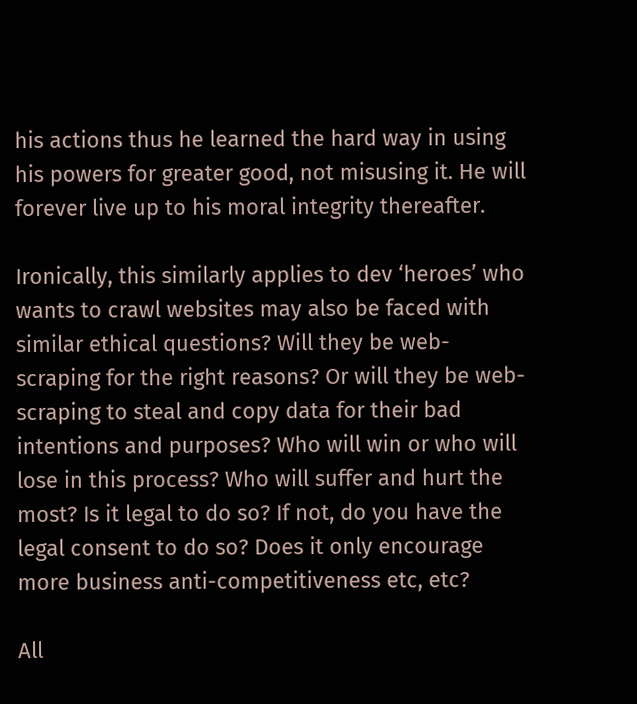his actions thus he learned the hard way in using his powers for greater good, not misusing it. He will forever live up to his moral integrity thereafter.

Ironically, this similarly applies to dev ‘heroes’ who wants to crawl websites may also be faced with similar ethical questions? Will they be web-scraping for the right reasons? Or will they be web-scraping to steal and copy data for their bad intentions and purposes? Who will win or who will lose in this process? Who will suffer and hurt the most? Is it legal to do so? If not, do you have the legal consent to do so? Does it only encourage more business anti-competitiveness etc, etc?

All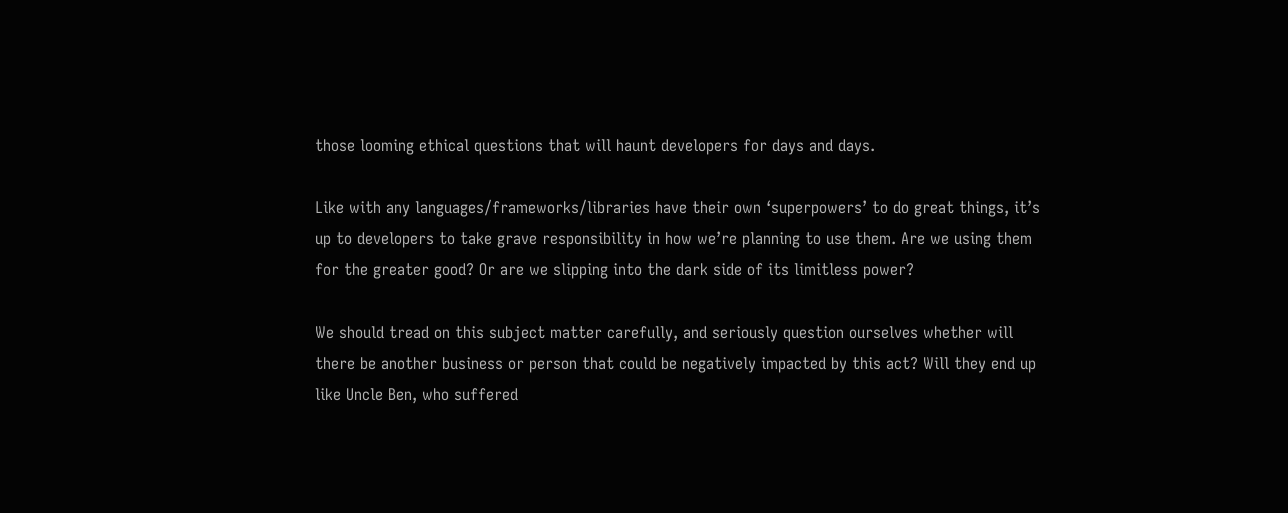those looming ethical questions that will haunt developers for days and days.

Like with any languages/frameworks/libraries have their own ‘superpowers’ to do great things, it’s up to developers to take grave responsibility in how we’re planning to use them. Are we using them for the greater good? Or are we slipping into the dark side of its limitless power?

We should tread on this subject matter carefully, and seriously question ourselves whether will there be another business or person that could be negatively impacted by this act? Will they end up like Uncle Ben, who suffered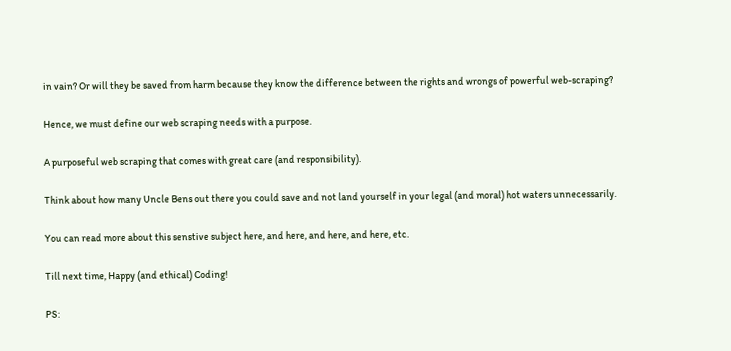in vain? Or will they be saved from harm because they know the difference between the rights and wrongs of powerful web-scraping?

Hence, we must define our web scraping needs with a purpose.

A purposeful web scraping that comes with great care (and responsibility).

Think about how many Uncle Bens out there you could save and not land yourself in your legal (and moral) hot waters unnecessarily.

You can read more about this senstive subject here, and here, and here, and here, etc.

Till next time, Happy (and ethical) Coding!

PS: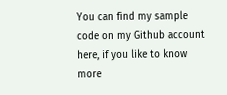You can find my sample code on my Github account here, if you like to know more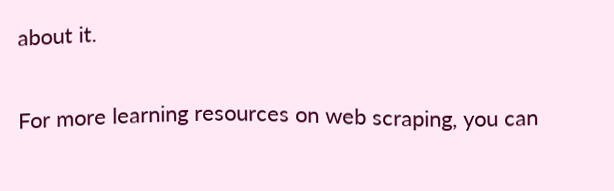about it.

For more learning resources on web scraping, you can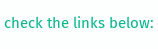check the links below: